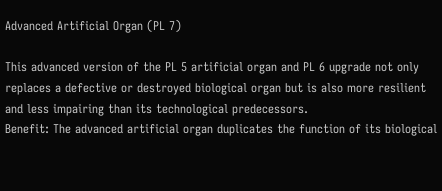Advanced Artificial Organ (PL 7)

This advanced version of the PL 5 artificial organ and PL 6 upgrade not only replaces a defective or destroyed biological organ but is also more resilient and less impairing than its technological predecessors.
Benefit: The advanced artificial organ duplicates the function of its biological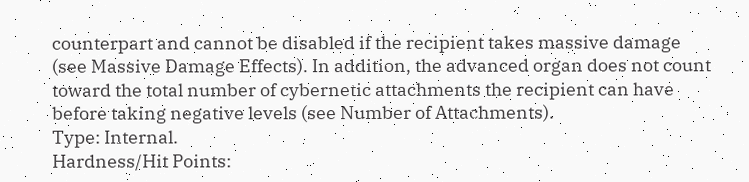counterpart and cannot be disabled if the recipient takes massive damage (see Massive Damage Effects). In addition, the advanced organ does not count toward the total number of cybernetic attachments the recipient can have before taking negative levels (see Number of Attachments).
Type: Internal.
Hardness/Hit Points: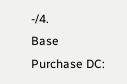-/4.
Base Purchase DC: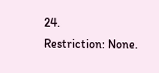24.
Restriction: None.